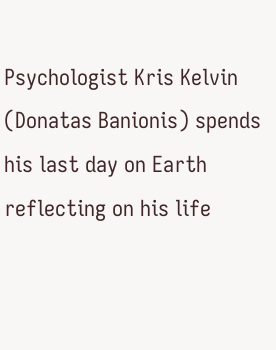Psychologist Kris Kelvin (Donatas Banionis) spends his last day on Earth reflecting on his life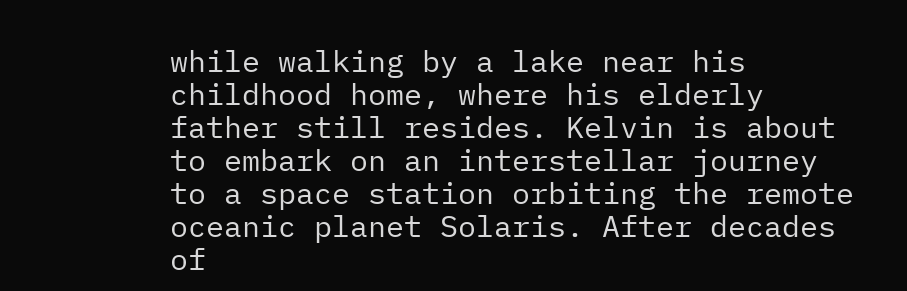while walking by a lake near his childhood home, where his elderly father still resides. Kelvin is about to embark on an interstellar journey to a space station orbiting the remote oceanic planet Solaris. After decades of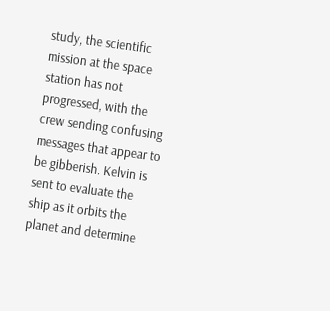study, the scientific mission at the space station has not progressed, with the crew sending confusing messages that appear to be gibberish. Kelvin is sent to evaluate the ship as it orbits the planet and determine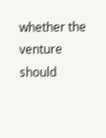whether the venture should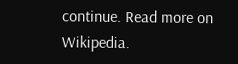continue. Read more on Wikipedia.